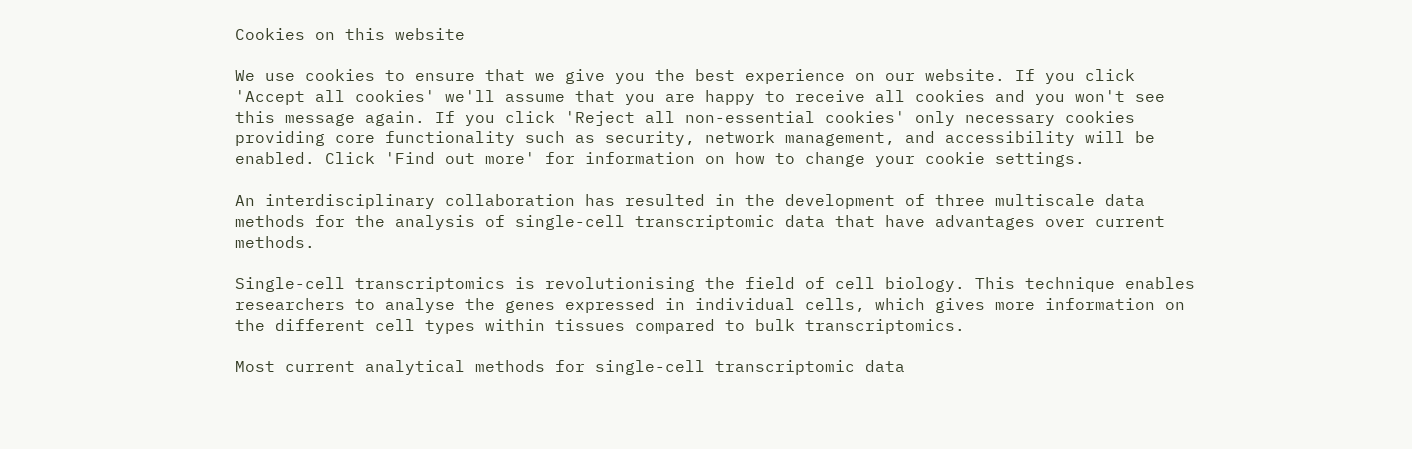Cookies on this website

We use cookies to ensure that we give you the best experience on our website. If you click 'Accept all cookies' we'll assume that you are happy to receive all cookies and you won't see this message again. If you click 'Reject all non-essential cookies' only necessary cookies providing core functionality such as security, network management, and accessibility will be enabled. Click 'Find out more' for information on how to change your cookie settings.

An interdisciplinary collaboration has resulted in the development of three multiscale data methods for the analysis of single-cell transcriptomic data that have advantages over current methods.

Single-cell transcriptomics is revolutionising the field of cell biology. This technique enables researchers to analyse the genes expressed in individual cells, which gives more information on the different cell types within tissues compared to bulk transcriptomics.

Most current analytical methods for single-cell transcriptomic data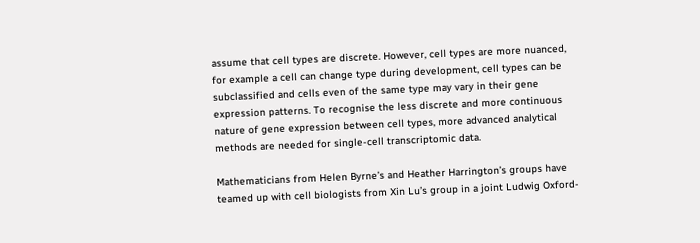assume that cell types are discrete. However, cell types are more nuanced, for example a cell can change type during development, cell types can be subclassified and cells even of the same type may vary in their gene expression patterns. To recognise the less discrete and more continuous nature of gene expression between cell types, more advanced analytical methods are needed for single-cell transcriptomic data.

Mathematicians from Helen Byrne’s and Heather Harrington’s groups have teamed up with cell biologists from Xin Lu’s group in a joint Ludwig Oxford-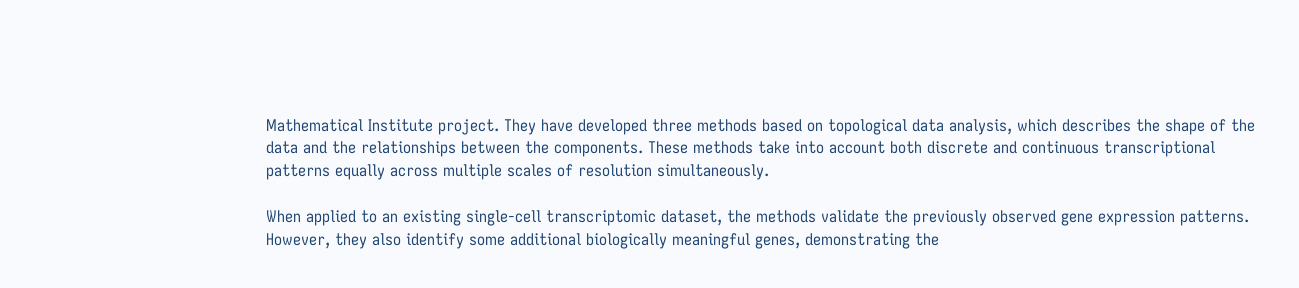Mathematical Institute project. They have developed three methods based on topological data analysis, which describes the shape of the data and the relationships between the components. These methods take into account both discrete and continuous transcriptional patterns equally across multiple scales of resolution simultaneously.

When applied to an existing single-cell transcriptomic dataset, the methods validate the previously observed gene expression patterns. However, they also identify some additional biologically meaningful genes, demonstrating the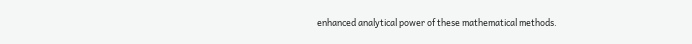enhanced analytical power of these mathematical methods.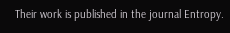Their work is published in the journal Entropy.